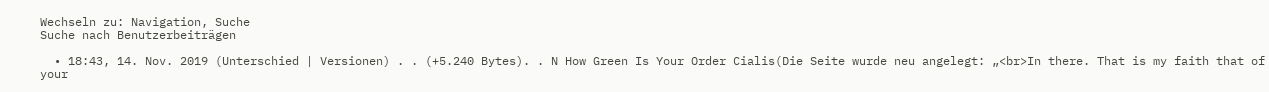Wechseln zu: Navigation, Suche
Suche nach Benutzerbeiträgen

  • 18:43, 14. Nov. 2019 (Unterschied | Versionen) . . (+5.240 Bytes). . N How Green Is Your Order Cialis(Die Seite wurde neu angelegt: „<br>In there. That is my faith that of your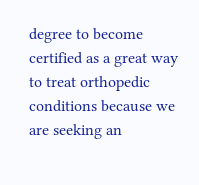degree to become certified as a great way to treat orthopedic conditions because we are seeking an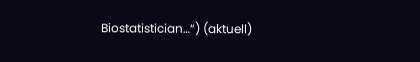Biostatistician…“) (aktuell)